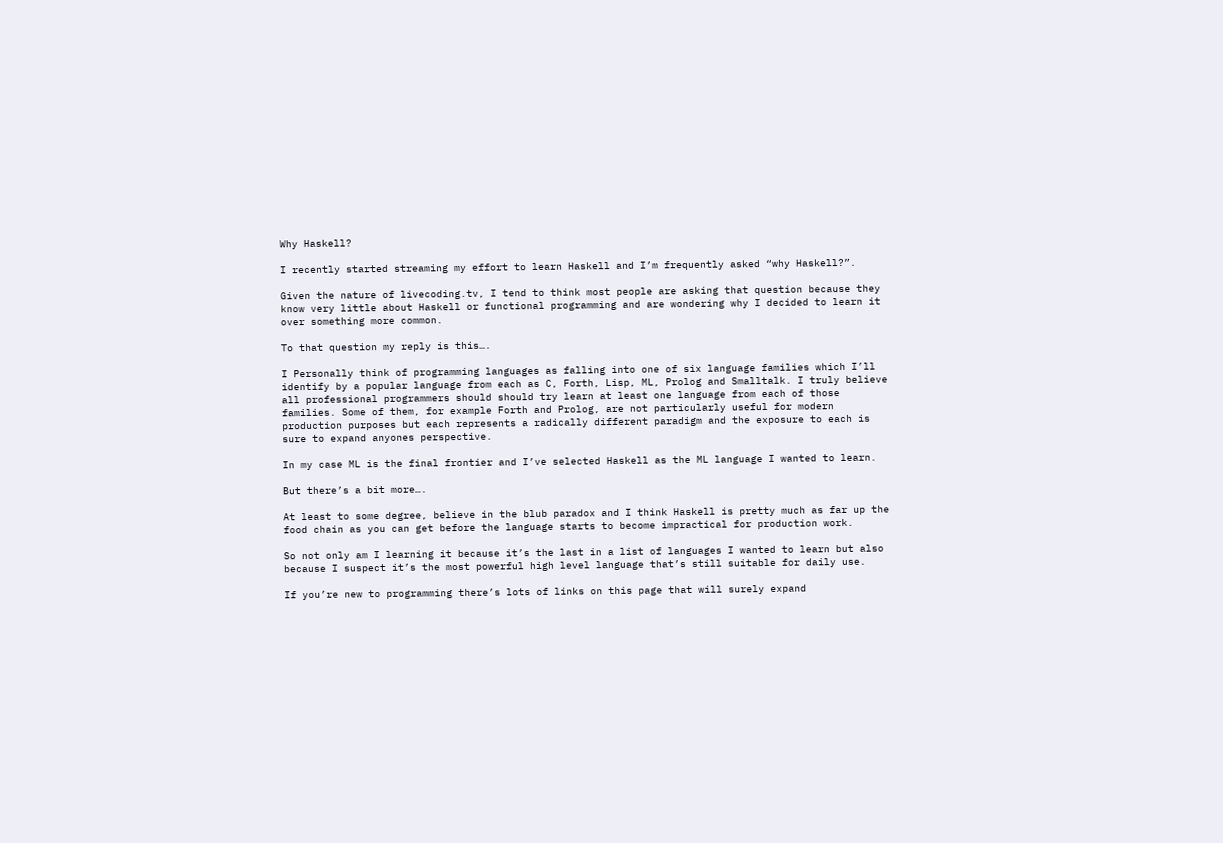Why Haskell?

I recently started streaming my effort to learn Haskell and I’m frequently asked “why Haskell?”.

Given the nature of livecoding.tv, I tend to think most people are asking that question because they know very little about Haskell or functional programming and are wondering why I decided to learn it over something more common.

To that question my reply is this….

I Personally think of programming languages as falling into one of six language families which I’ll identify by a popular language from each as C, Forth, Lisp, ML, Prolog and Smalltalk. I truly believe all professional programmers should should try learn at least one language from each of those families. Some of them, for example Forth and Prolog, are not particularly useful for modern production purposes but each represents a radically different paradigm and the exposure to each is sure to expand anyones perspective.

In my case ML is the final frontier and I’ve selected Haskell as the ML language I wanted to learn.

But there’s a bit more….

At least to some degree, believe in the blub paradox and I think Haskell is pretty much as far up the food chain as you can get before the language starts to become impractical for production work.

So not only am I learning it because it’s the last in a list of languages I wanted to learn but also because I suspect it’s the most powerful high level language that’s still suitable for daily use.

If you’re new to programming there’s lots of links on this page that will surely expand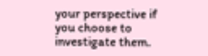your perspective if you choose to investigate them.